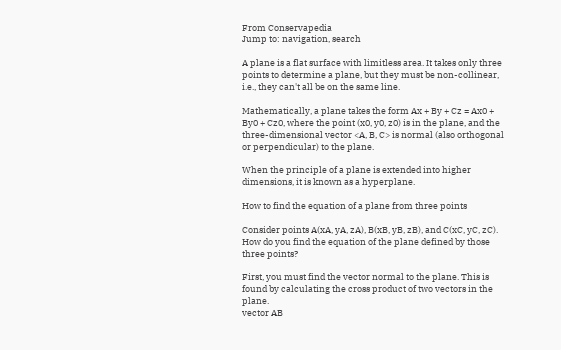From Conservapedia
Jump to: navigation, search

A plane is a flat surface with limitless area. It takes only three points to determine a plane, but they must be non-collinear, i.e., they can't all be on the same line.

Mathematically, a plane takes the form Ax + By + Cz = Ax0 + By0 + Cz0, where the point (x0, y0, z0) is in the plane, and the three-dimensional vector <A, B, C> is normal (also orthogonal or perpendicular) to the plane.

When the principle of a plane is extended into higher dimensions, it is known as a hyperplane.

How to find the equation of a plane from three points

Consider points A(xA, yA, zA), B(xB, yB, zB), and C(xC, yC, zC). How do you find the equation of the plane defined by those three points?

First, you must find the vector normal to the plane. This is found by calculating the cross product of two vectors in the plane.
vector AB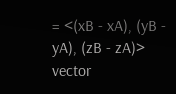= <(xB - xA), (yB - yA), (zB - zA)>
vector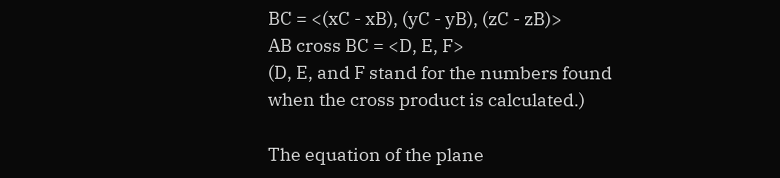BC = <(xC - xB), (yC - yB), (zC - zB)>
AB cross BC = <D, E, F>
(D, E, and F stand for the numbers found when the cross product is calculated.)

The equation of the plane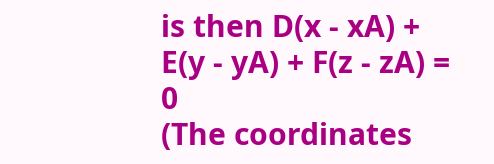is then D(x - xA) + E(y - yA) + F(z - zA) = 0
(The coordinates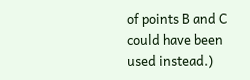of points B and C could have been used instead.)